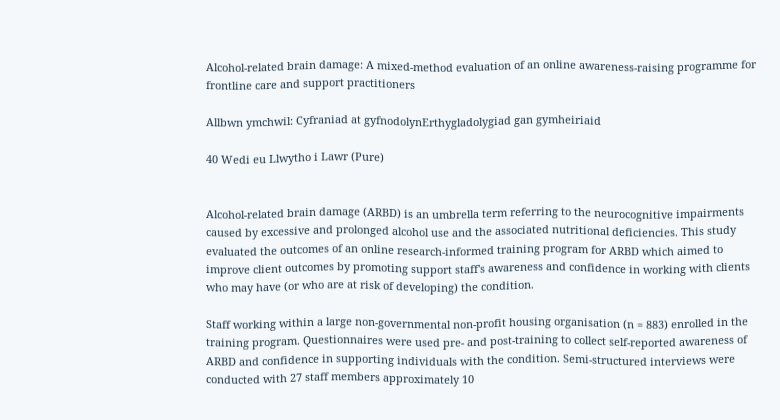Alcohol-related brain damage: A mixed-method evaluation of an online awareness-raising programme for frontline care and support practitioners

Allbwn ymchwil: Cyfraniad at gyfnodolynErthygladolygiad gan gymheiriaid

40 Wedi eu Llwytho i Lawr (Pure)


Alcohol-related brain damage (ARBD) is an umbrella term referring to the neurocognitive impairments caused by excessive and prolonged alcohol use and the associated nutritional deficiencies. This study evaluated the outcomes of an online research-informed training program for ARBD which aimed to improve client outcomes by promoting support staff's awareness and confidence in working with clients who may have (or who are at risk of developing) the condition.

Staff working within a large non-governmental non-profit housing organisation (n = 883) enrolled in the training program. Questionnaires were used pre- and post-training to collect self-reported awareness of ARBD and confidence in supporting individuals with the condition. Semi-structured interviews were conducted with 27 staff members approximately 10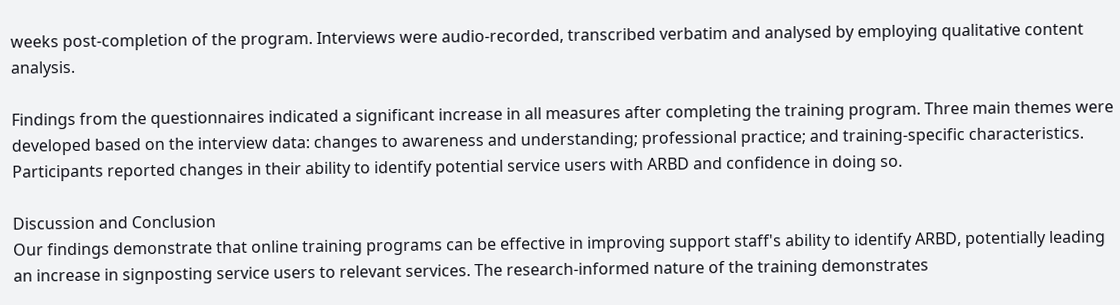weeks post-completion of the program. Interviews were audio-recorded, transcribed verbatim and analysed by employing qualitative content analysis.

Findings from the questionnaires indicated a significant increase in all measures after completing the training program. Three main themes were developed based on the interview data: changes to awareness and understanding; professional practice; and training-specific characteristics. Participants reported changes in their ability to identify potential service users with ARBD and confidence in doing so.

Discussion and Conclusion
Our findings demonstrate that online training programs can be effective in improving support staff's ability to identify ARBD, potentially leading an increase in signposting service users to relevant services. The research-informed nature of the training demonstrates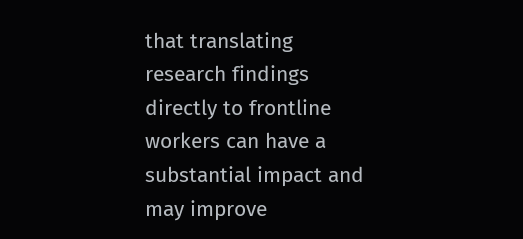that translating research findings directly to frontline workers can have a substantial impact and may improve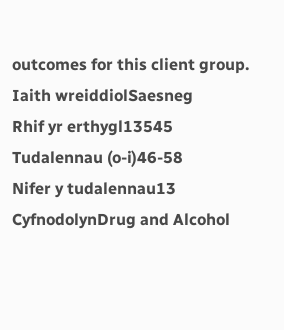outcomes for this client group.
Iaith wreiddiolSaesneg
Rhif yr erthygl13545
Tudalennau (o-i)46-58
Nifer y tudalennau13
CyfnodolynDrug and Alcohol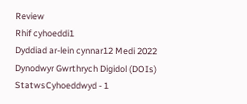Review
Rhif cyhoeddi1
Dyddiad ar-lein cynnar12 Medi 2022
Dynodwyr Gwrthrych Digidol (DOIs)
StatwsCyhoeddwyd - 1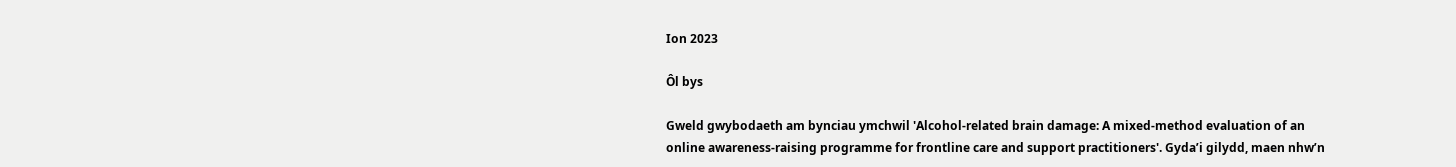Ion 2023

Ôl bys

Gweld gwybodaeth am bynciau ymchwil 'Alcohol-related brain damage: A mixed-method evaluation of an online awareness-raising programme for frontline care and support practitioners'. Gyda’i gilydd, maen nhw’n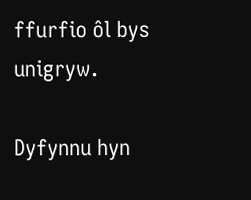ffurfio ôl bys unigryw.

Dyfynnu hyn